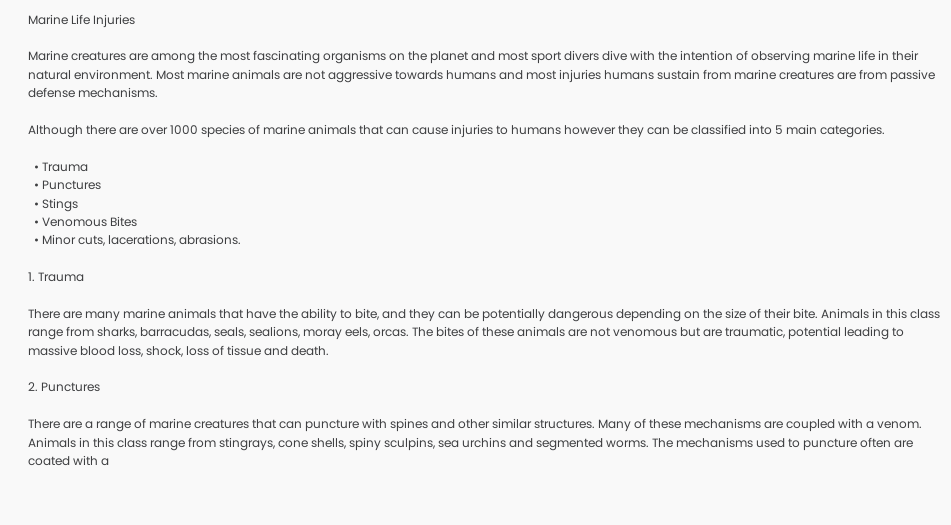Marine Life Injuries

Marine creatures are among the most fascinating organisms on the planet and most sport divers dive with the intention of observing marine life in their natural environment. Most marine animals are not aggressive towards humans and most injuries humans sustain from marine creatures are from passive defense mechanisms.

Although there are over 1000 species of marine animals that can cause injuries to humans however they can be classified into 5 main categories.

  • Trauma
  • Punctures
  • Stings
  • Venomous Bites
  • Minor cuts, lacerations, abrasions.

1. Trauma

There are many marine animals that have the ability to bite, and they can be potentially dangerous depending on the size of their bite. Animals in this class range from sharks, barracudas, seals, sealions, moray eels, orcas. The bites of these animals are not venomous but are traumatic, potential leading to massive blood loss, shock, loss of tissue and death.

2. Punctures

There are a range of marine creatures that can puncture with spines and other similar structures. Many of these mechanisms are coupled with a venom. Animals in this class range from stingrays, cone shells, spiny sculpins, sea urchins and segmented worms. The mechanisms used to puncture often are coated with a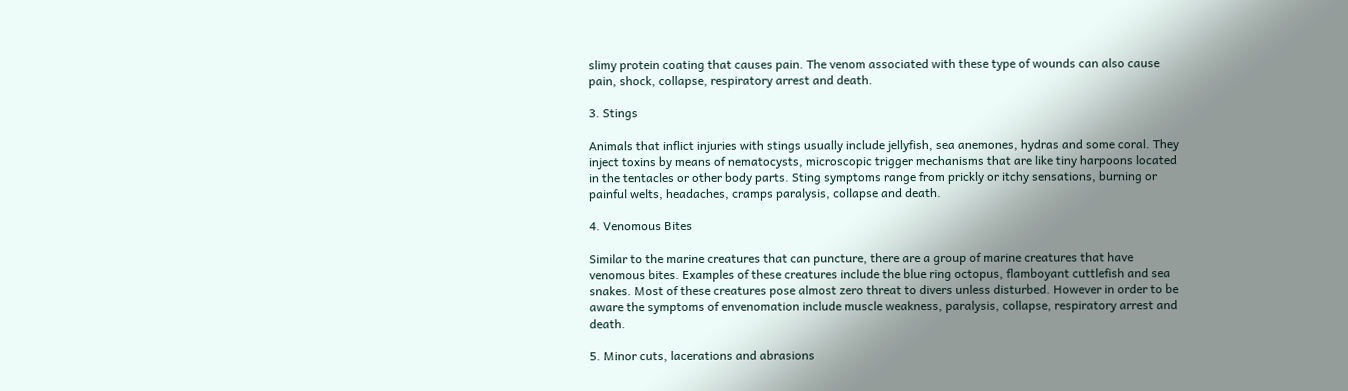slimy protein coating that causes pain. The venom associated with these type of wounds can also cause pain, shock, collapse, respiratory arrest and death.

3. Stings

Animals that inflict injuries with stings usually include jellyfish, sea anemones, hydras and some coral. They inject toxins by means of nematocysts, microscopic trigger mechanisms that are like tiny harpoons located in the tentacles or other body parts. Sting symptoms range from prickly or itchy sensations, burning or painful welts, headaches, cramps paralysis, collapse and death.

4. Venomous Bites

Similar to the marine creatures that can puncture, there are a group of marine creatures that have venomous bites. Examples of these creatures include the blue ring octopus, flamboyant cuttlefish and sea snakes. Most of these creatures pose almost zero threat to divers unless disturbed. However in order to be aware the symptoms of envenomation include muscle weakness, paralysis, collapse, respiratory arrest and death.

5. Minor cuts, lacerations and abrasions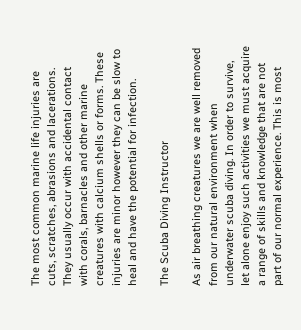The most common marine life injuries are cuts, scratches, abrasions and lacerations. They usually occur with accidental contact with corals, barnacles and other marine creatures with calcium shells or forms. These injuries are minor however they can be slow to heal and have the potential for infection.

The Scuba Diving Instructor

As air breathing creatures we are well removed from our natural environment when underwater scuba diving. In order to survive, let alone enjoy such activities we must acquire a range of skills and knowledge that are not part of our normal experience. This is most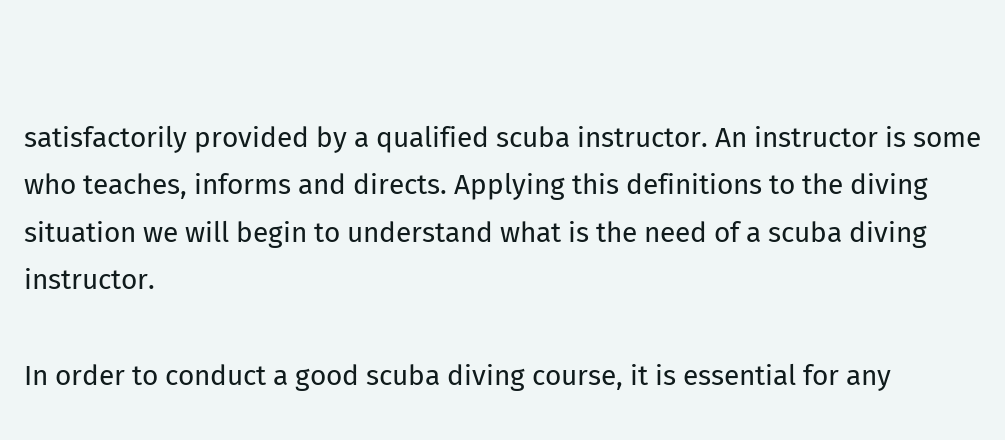satisfactorily provided by a qualified scuba instructor. An instructor is some who teaches, informs and directs. Applying this definitions to the diving situation we will begin to understand what is the need of a scuba diving instructor.

In order to conduct a good scuba diving course, it is essential for any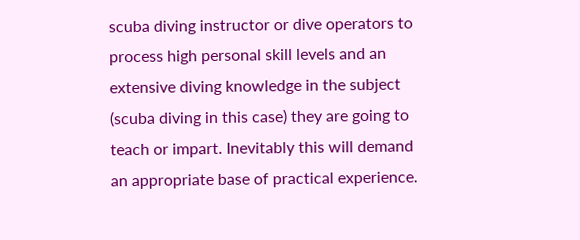scuba diving instructor or dive operators to process high personal skill levels and an extensive diving knowledge in the subject (scuba diving in this case) they are going to teach or impart. Inevitably this will demand an appropriate base of practical experience.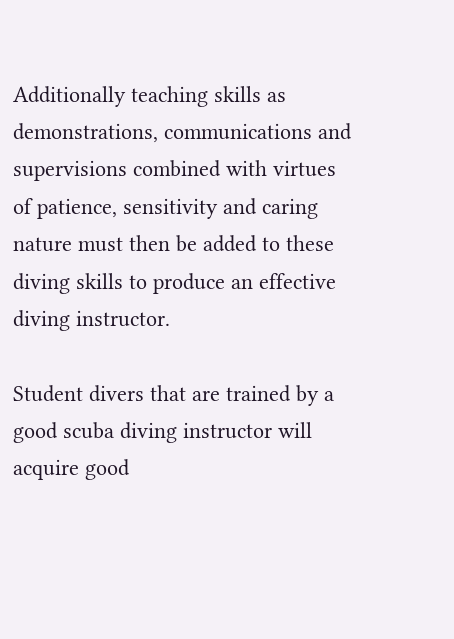Additionally teaching skills as demonstrations, communications and supervisions combined with virtues of patience, sensitivity and caring nature must then be added to these diving skills to produce an effective diving instructor.

Student divers that are trained by a good scuba diving instructor will acquire good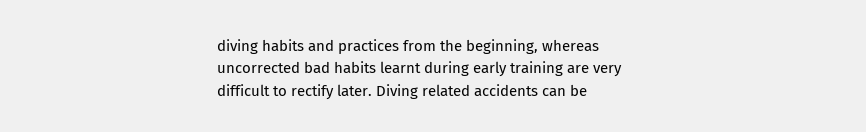diving habits and practices from the beginning, whereas uncorrected bad habits learnt during early training are very difficult to rectify later. Diving related accidents can be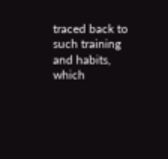traced back to such training and habits, which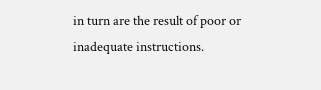in turn are the result of poor or inadequate instructions.